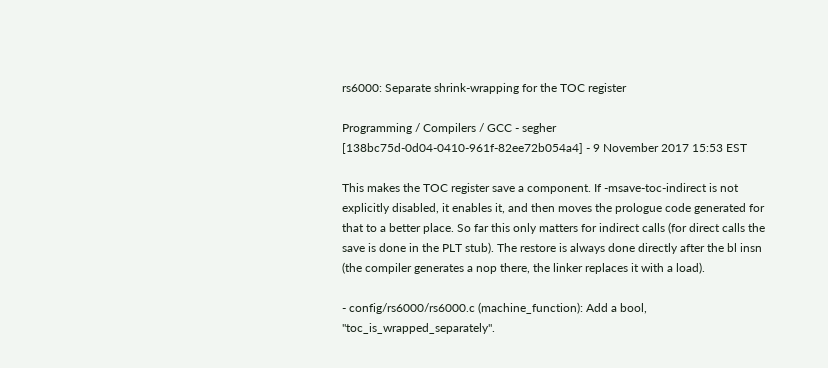rs6000: Separate shrink-wrapping for the TOC register

Programming / Compilers / GCC - segher [138bc75d-0d04-0410-961f-82ee72b054a4] - 9 November 2017 15:53 EST

This makes the TOC register save a component. If -msave-toc-indirect is not explicitly disabled, it enables it, and then moves the prologue code generated for that to a better place. So far this only matters for indirect calls (for direct calls the save is done in the PLT stub). The restore is always done directly after the bl insn (the compiler generates a nop there, the linker replaces it with a load).

- config/rs6000/rs6000.c (machine_function): Add a bool, "toc_is_wrapped_separately".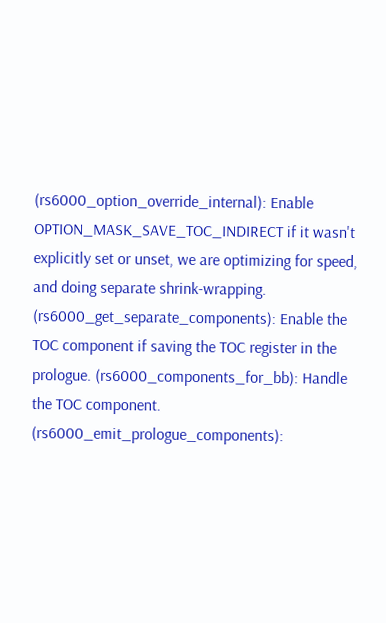(rs6000_option_override_internal): Enable OPTION_MASK_SAVE_TOC_INDIRECT if it wasn't explicitly set or unset, we are optimizing for speed, and doing separate shrink-wrapping. (rs6000_get_separate_components): Enable the TOC component if saving the TOC register in the prologue. (rs6000_components_for_bb): Handle the TOC component. (rs6000_emit_prologue_components):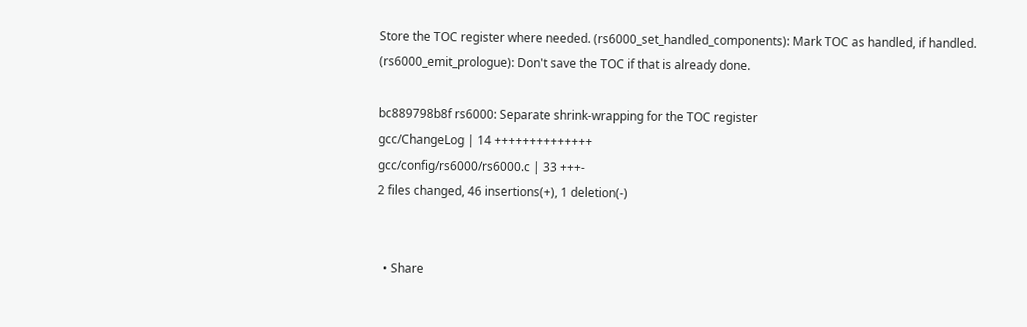Store the TOC register where needed. (rs6000_set_handled_components): Mark TOC as handled, if handled. (rs6000_emit_prologue): Don't save the TOC if that is already done.

bc889798b8f rs6000: Separate shrink-wrapping for the TOC register
gcc/ChangeLog | 14 ++++++++++++++
gcc/config/rs6000/rs6000.c | 33 +++-
2 files changed, 46 insertions(+), 1 deletion(-)


  • Share